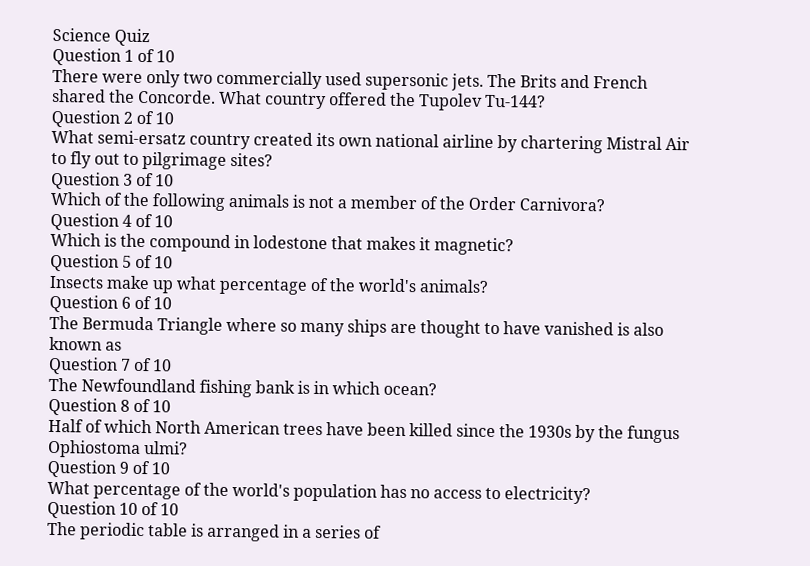Science Quiz
Question 1 of 10
There were only two commercially used supersonic jets. The Brits and French shared the Concorde. What country offered the Tupolev Tu-144?
Question 2 of 10
What semi-ersatz country created its own national airline by chartering Mistral Air to fly out to pilgrimage sites?
Question 3 of 10
Which of the following animals is not a member of the Order Carnivora?
Question 4 of 10
Which is the compound in lodestone that makes it magnetic?
Question 5 of 10
Insects make up what percentage of the world's animals?
Question 6 of 10
The Bermuda Triangle where so many ships are thought to have vanished is also known as
Question 7 of 10
The Newfoundland fishing bank is in which ocean?
Question 8 of 10
Half of which North American trees have been killed since the 1930s by the fungus Ophiostoma ulmi?
Question 9 of 10
What percentage of the world's population has no access to electricity?
Question 10 of 10
The periodic table is arranged in a series of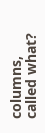columns, called what?